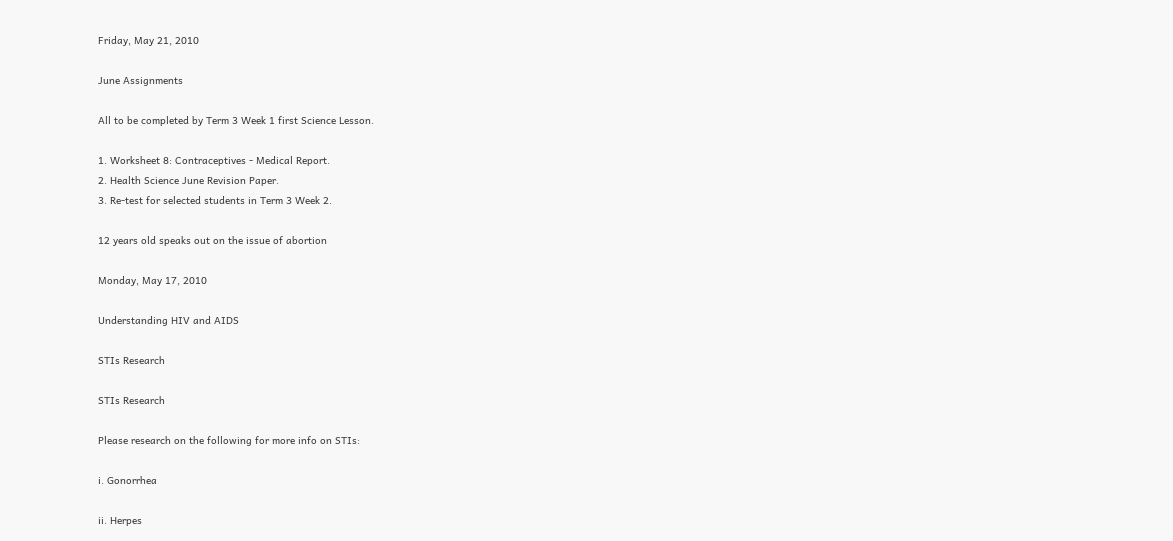Friday, May 21, 2010

June Assignments

All to be completed by Term 3 Week 1 first Science Lesson.

1. Worksheet 8: Contraceptives - Medical Report.
2. Health Science June Revision Paper.
3. Re-test for selected students in Term 3 Week 2.

12 years old speaks out on the issue of abortion

Monday, May 17, 2010

Understanding HIV and AIDS

STIs Research

STIs Research

Please research on the following for more info on STIs:

i. Gonorrhea

ii. Herpes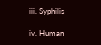iii. Syphilis

iv. Human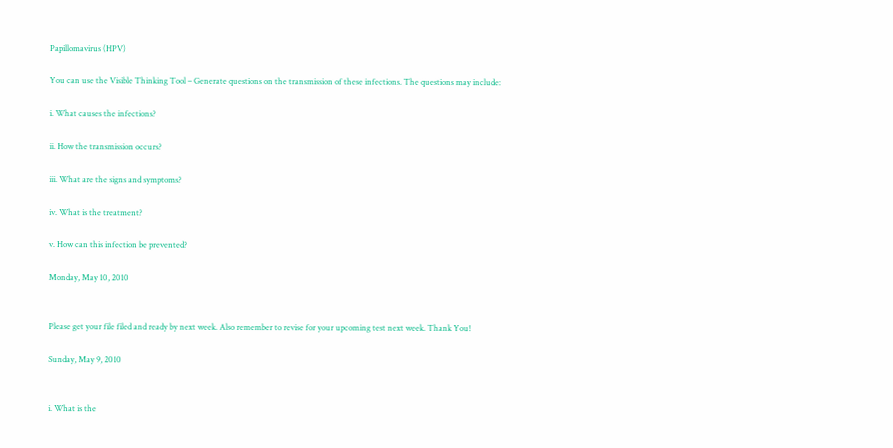Papillomavirus (HPV)

You can use the Visible Thinking Tool – Generate questions on the transmission of these infections. The questions may include:

i. What causes the infections?

ii. How the transmission occurs?

iii. What are the signs and symptoms?

iv. What is the treatment?

v. How can this infection be prevented?

Monday, May 10, 2010


Please get your file filed and ready by next week. Also remember to revise for your upcoming test next week. Thank You!

Sunday, May 9, 2010


i. What is the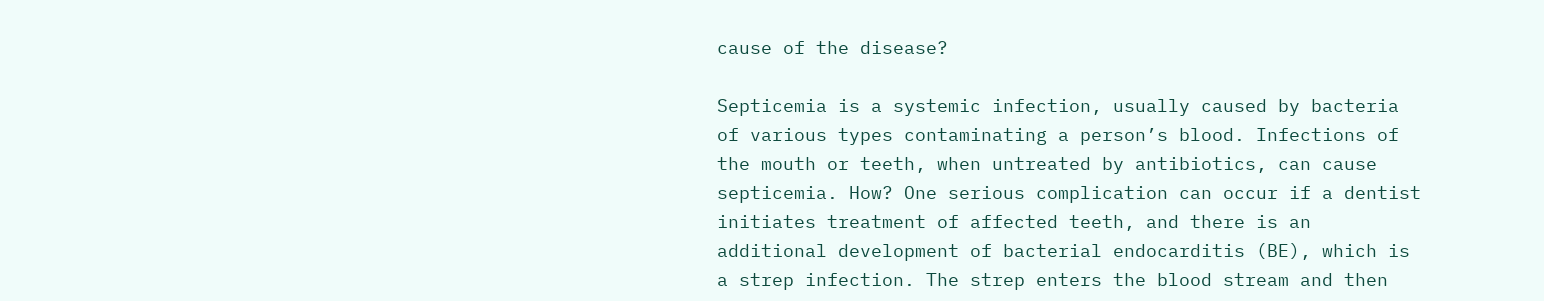cause of the disease?

Septicemia is a systemic infection, usually caused by bacteria of various types contaminating a person’s blood. Infections of the mouth or teeth, when untreated by antibiotics, can cause septicemia. How? One serious complication can occur if a dentist initiates treatment of affected teeth, and there is an additional development of bacterial endocarditis (BE), which is a strep infection. The strep enters the blood stream and then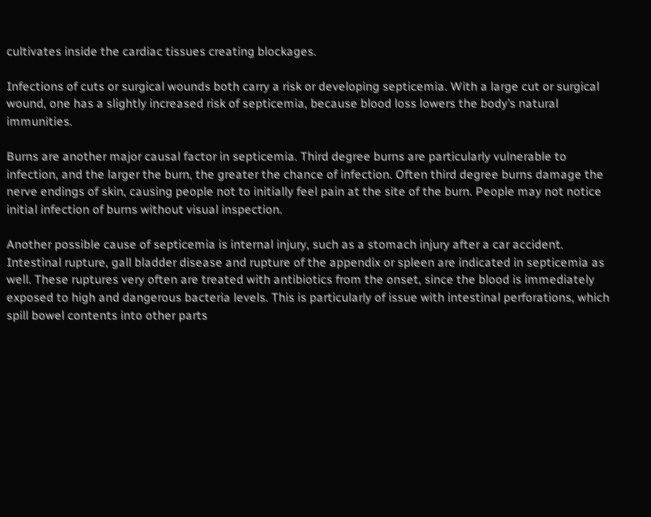cultivates inside the cardiac tissues creating blockages.

Infections of cuts or surgical wounds both carry a risk or developing septicemia. With a large cut or surgical wound, one has a slightly increased risk of septicemia, because blood loss lowers the body’s natural immunities.

Burns are another major causal factor in septicemia. Third degree burns are particularly vulnerable to infection, and the larger the burn, the greater the chance of infection. Often third degree burns damage the nerve endings of skin, causing people not to initially feel pain at the site of the burn. People may not notice initial infection of burns without visual inspection.

Another possible cause of septicemia is internal injury, such as a stomach injury after a car accident. Intestinal rupture, gall bladder disease and rupture of the appendix or spleen are indicated in septicemia as well. These ruptures very often are treated with antibiotics from the onset, since the blood is immediately exposed to high and dangerous bacteria levels. This is particularly of issue with intestinal perforations, which spill bowel contents into other parts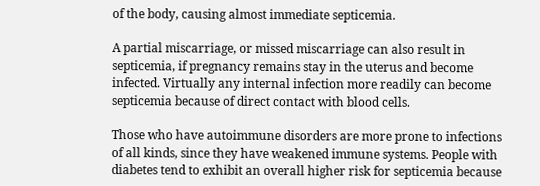of the body, causing almost immediate septicemia.

A partial miscarriage, or missed miscarriage can also result in septicemia, if pregnancy remains stay in the uterus and become infected. Virtually any internal infection more readily can become septicemia because of direct contact with blood cells.

Those who have autoimmune disorders are more prone to infections of all kinds, since they have weakened immune systems. People with diabetes tend to exhibit an overall higher risk for septicemia because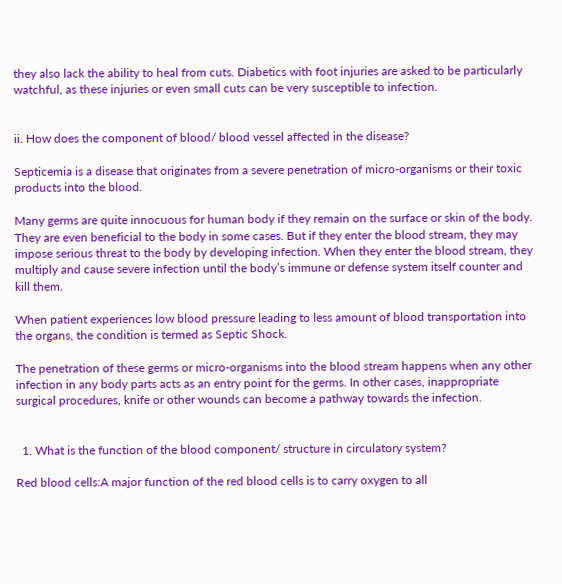they also lack the ability to heal from cuts. Diabetics with foot injuries are asked to be particularly watchful, as these injuries or even small cuts can be very susceptible to infection.


ii. How does the component of blood/ blood vessel affected in the disease?

Septicemia is a disease that originates from a severe penetration of micro-organisms or their toxic products into the blood.

Many germs are quite innocuous for human body if they remain on the surface or skin of the body. They are even beneficial to the body in some cases. But if they enter the blood stream, they may impose serious threat to the body by developing infection. When they enter the blood stream, they multiply and cause severe infection until the body’s immune or defense system itself counter and kill them.

When patient experiences low blood pressure leading to less amount of blood transportation into the organs, the condition is termed as Septic Shock.

The penetration of these germs or micro-organisms into the blood stream happens when any other infection in any body parts acts as an entry point for the germs. In other cases, inappropriate surgical procedures, knife or other wounds can become a pathway towards the infection.


  1. What is the function of the blood component/ structure in circulatory system?

Red blood cells:A major function of the red blood cells is to carry oxygen to all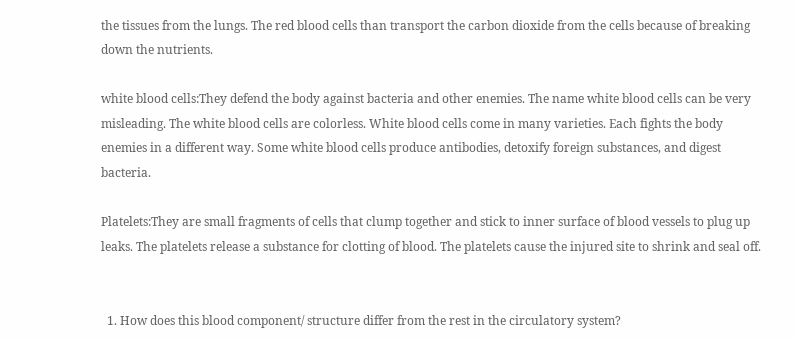the tissues from the lungs. The red blood cells than transport the carbon dioxide from the cells because of breaking down the nutrients.

white blood cells:They defend the body against bacteria and other enemies. The name white blood cells can be very misleading. The white blood cells are colorless. White blood cells come in many varieties. Each fights the body enemies in a different way. Some white blood cells produce antibodies, detoxify foreign substances, and digest bacteria.

Platelets:They are small fragments of cells that clump together and stick to inner surface of blood vessels to plug up leaks. The platelets release a substance for clotting of blood. The platelets cause the injured site to shrink and seal off.


  1. How does this blood component/ structure differ from the rest in the circulatory system?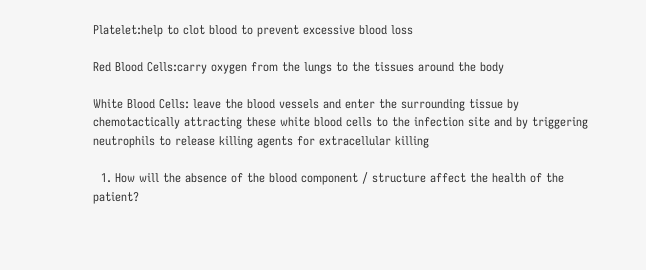Platelet:help to clot blood to prevent excessive blood loss

Red Blood Cells:carry oxygen from the lungs to the tissues around the body

White Blood Cells: leave the blood vessels and enter the surrounding tissue by chemotactically attracting these white blood cells to the infection site and by triggering neutrophils to release killing agents for extracellular killing

  1. How will the absence of the blood component / structure affect the health of the patient?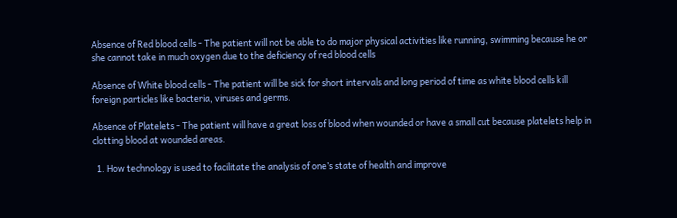Absence of Red blood cells - The patient will not be able to do major physical activities like running, swimming because he or she cannot take in much oxygen due to the deficiency of red blood cells

Absence of White blood cells - The patient will be sick for short intervals and long period of time as white blood cells kill foreign particles like bacteria, viruses and germs.

Absence of Platelets - The patient will have a great loss of blood when wounded or have a small cut because platelets help in clotting blood at wounded areas.

  1. How technology is used to facilitate the analysis of one’s state of health and improve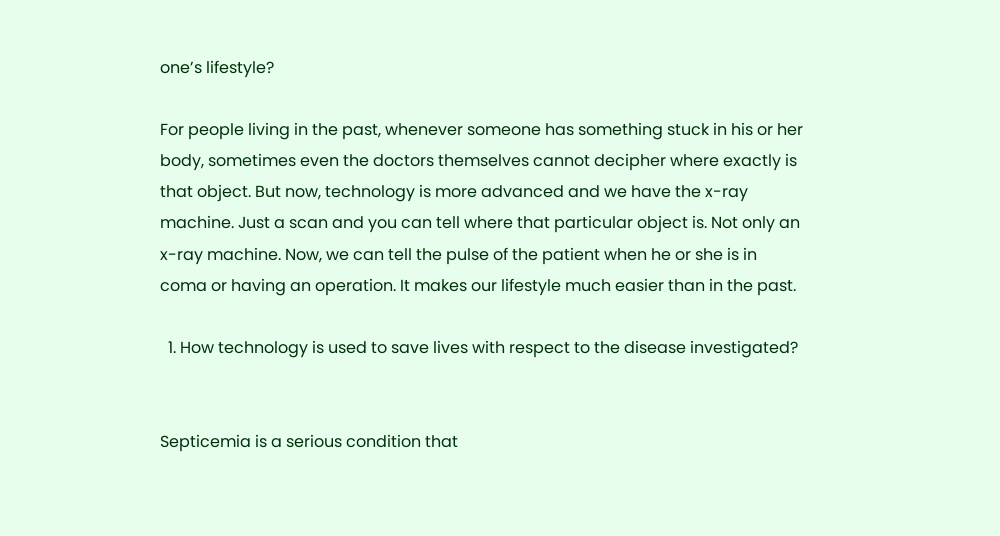one’s lifestyle?

For people living in the past, whenever someone has something stuck in his or her body, sometimes even the doctors themselves cannot decipher where exactly is that object. But now, technology is more advanced and we have the x-ray machine. Just a scan and you can tell where that particular object is. Not only an x-ray machine. Now, we can tell the pulse of the patient when he or she is in coma or having an operation. It makes our lifestyle much easier than in the past.

  1. How technology is used to save lives with respect to the disease investigated?


Septicemia is a serious condition that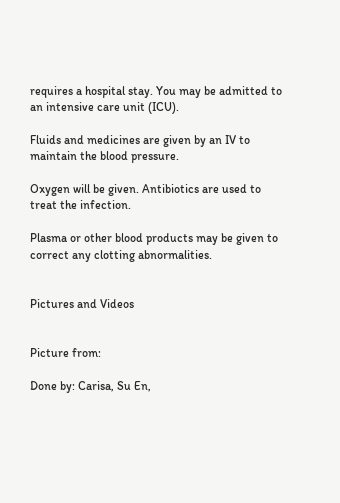requires a hospital stay. You may be admitted to an intensive care unit (ICU).

Fluids and medicines are given by an IV to maintain the blood pressure.

Oxygen will be given. Antibiotics are used to treat the infection.

Plasma or other blood products may be given to correct any clotting abnormalities.


Pictures and Videos


Picture from:

Done by: Carisa, Su En,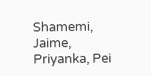Shamemi, Jaime, Priyanka, Pei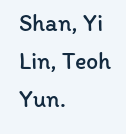Shan, Yi Lin, Teoh Yun.